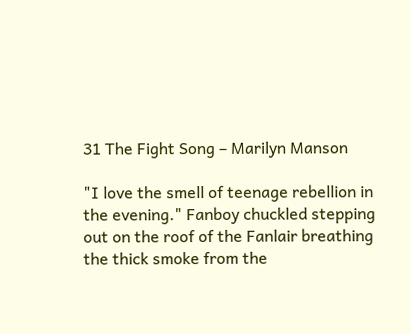31 The Fight Song – Marilyn Manson

"I love the smell of teenage rebellion in the evening." Fanboy chuckled stepping out on the roof of the Fanlair breathing the thick smoke from the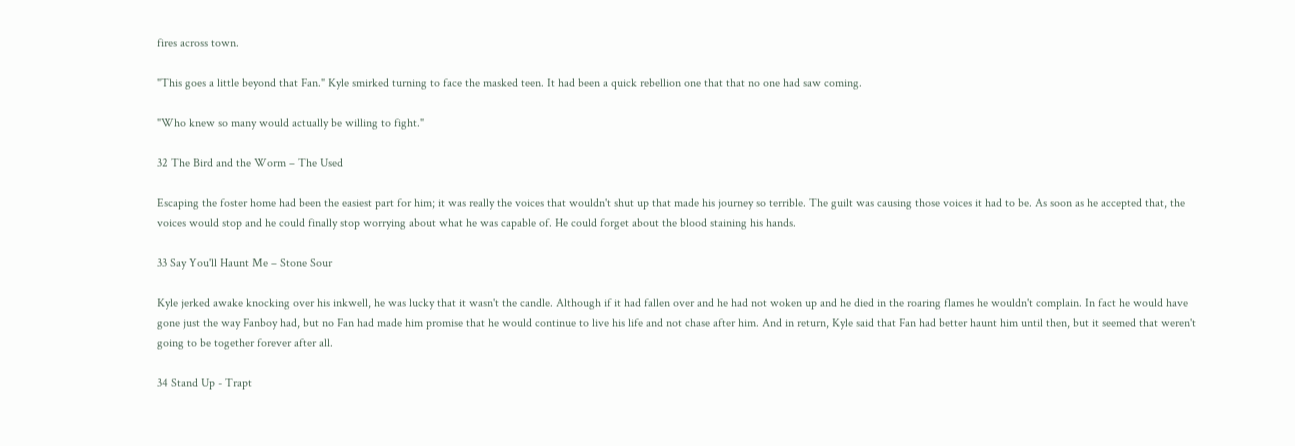fires across town.

"This goes a little beyond that Fan." Kyle smirked turning to face the masked teen. It had been a quick rebellion one that that no one had saw coming.

"Who knew so many would actually be willing to fight."

32 The Bird and the Worm – The Used

Escaping the foster home had been the easiest part for him; it was really the voices that wouldn't shut up that made his journey so terrible. The guilt was causing those voices it had to be. As soon as he accepted that, the voices would stop and he could finally stop worrying about what he was capable of. He could forget about the blood staining his hands.

33 Say You'll Haunt Me – Stone Sour

Kyle jerked awake knocking over his inkwell, he was lucky that it wasn't the candle. Although if it had fallen over and he had not woken up and he died in the roaring flames he wouldn't complain. In fact he would have gone just the way Fanboy had, but no Fan had made him promise that he would continue to live his life and not chase after him. And in return, Kyle said that Fan had better haunt him until then, but it seemed that weren't going to be together forever after all.

34 Stand Up - Trapt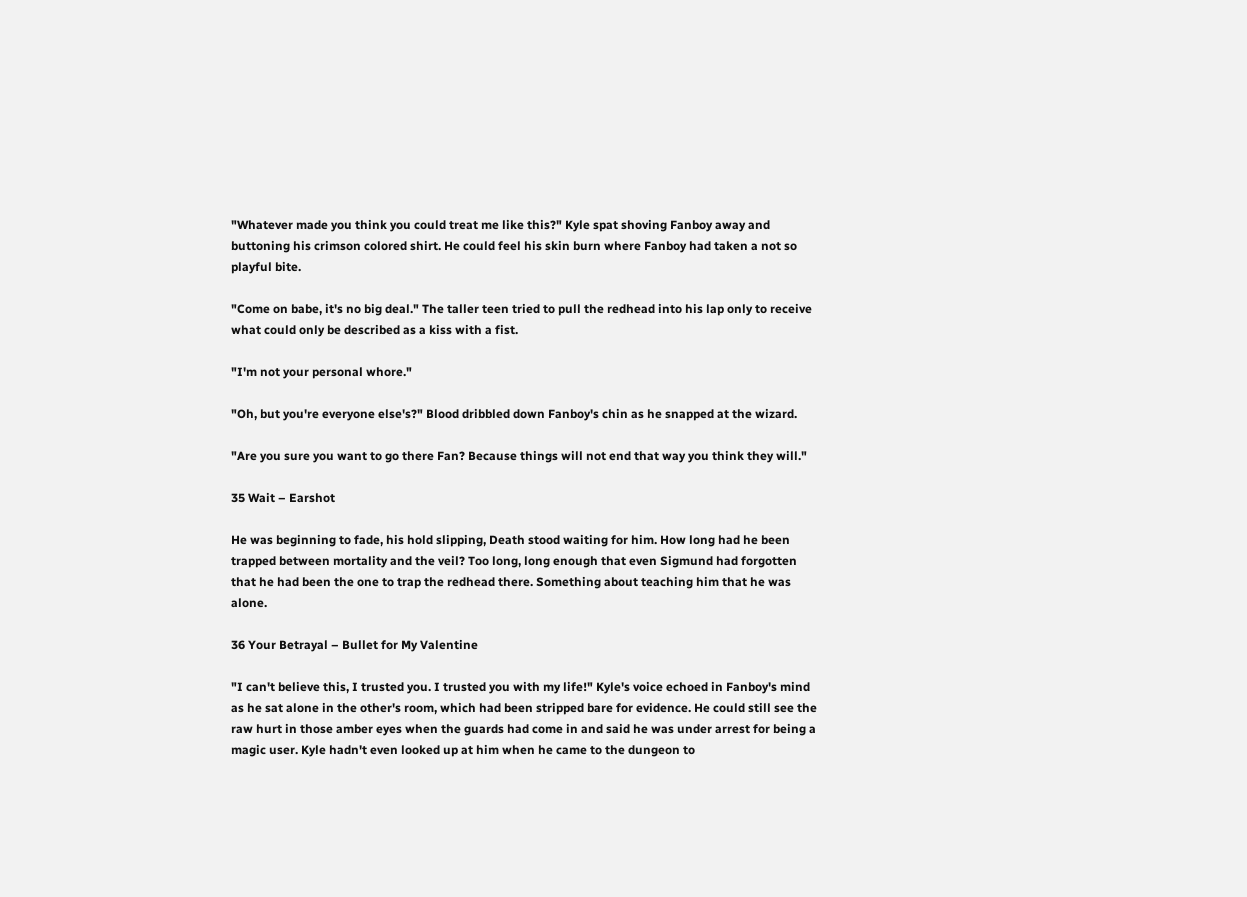"Whatever made you think you could treat me like this?" Kyle spat shoving Fanboy away and buttoning his crimson colored shirt. He could feel his skin burn where Fanboy had taken a not so playful bite.

"Come on babe, it's no big deal." The taller teen tried to pull the redhead into his lap only to receive what could only be described as a kiss with a fist.

"I'm not your personal whore."

"Oh, but you're everyone else's?" Blood dribbled down Fanboy's chin as he snapped at the wizard.

"Are you sure you want to go there Fan? Because things will not end that way you think they will."

35 Wait – Earshot

He was beginning to fade, his hold slipping, Death stood waiting for him. How long had he been trapped between mortality and the veil? Too long, long enough that even Sigmund had forgotten that he had been the one to trap the redhead there. Something about teaching him that he was alone.

36 Your Betrayal – Bullet for My Valentine

"I can't believe this, I trusted you. I trusted you with my life!" Kyle's voice echoed in Fanboy's mind as he sat alone in the other's room, which had been stripped bare for evidence. He could still see the raw hurt in those amber eyes when the guards had come in and said he was under arrest for being a magic user. Kyle hadn't even looked up at him when he came to the dungeon to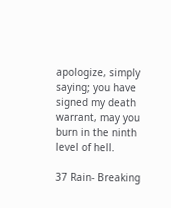apologize, simply saying; you have signed my death warrant, may you burn in the ninth level of hell.

37 Rain- Breaking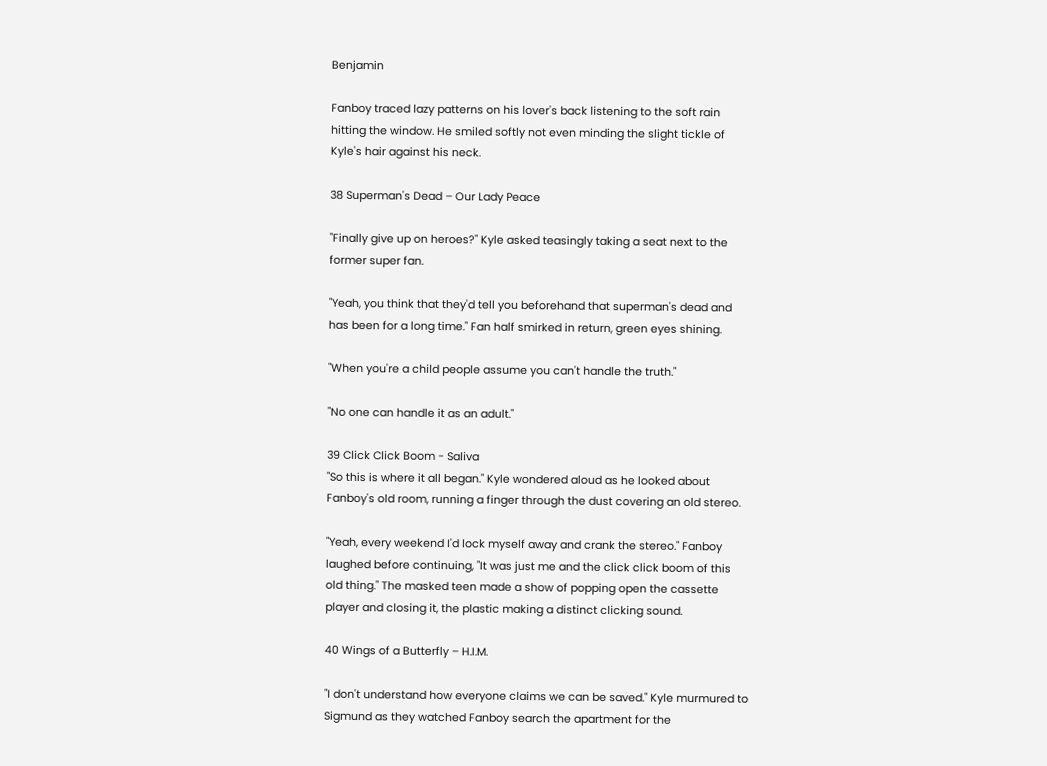Benjamin

Fanboy traced lazy patterns on his lover's back listening to the soft rain hitting the window. He smiled softly not even minding the slight tickle of Kyle's hair against his neck.

38 Superman's Dead – Our Lady Peace

"Finally give up on heroes?" Kyle asked teasingly taking a seat next to the former super fan.

"Yeah, you think that they'd tell you beforehand that superman's dead and has been for a long time." Fan half smirked in return, green eyes shining.

"When you're a child people assume you can't handle the truth."

"No one can handle it as an adult."

39 Click Click Boom - Saliva
"So this is where it all began." Kyle wondered aloud as he looked about Fanboy's old room, running a finger through the dust covering an old stereo.

"Yeah, every weekend I'd lock myself away and crank the stereo." Fanboy laughed before continuing, "It was just me and the click click boom of this old thing." The masked teen made a show of popping open the cassette player and closing it, the plastic making a distinct clicking sound.

40 Wings of a Butterfly – H.I.M.

"I don't understand how everyone claims we can be saved." Kyle murmured to Sigmund as they watched Fanboy search the apartment for the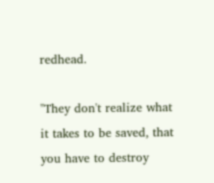redhead.

"They don't realize what it takes to be saved, that you have to destroy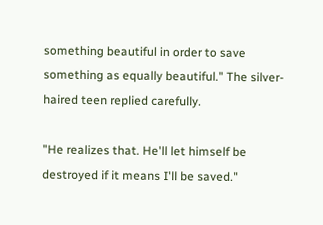something beautiful in order to save something as equally beautiful." The silver-haired teen replied carefully.

"He realizes that. He'll let himself be destroyed if it means I'll be saved."